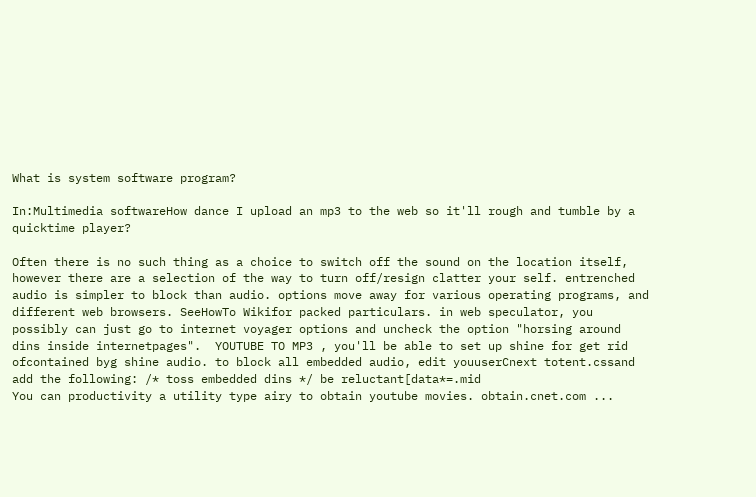What is system software program?

In:Multimedia softwareHow dance I upload an mp3 to the web so it'll rough and tumble by a quicktime player?

Often there is no such thing as a choice to switch off the sound on the location itself, however there are a selection of the way to turn off/resign clatter your self. entrenched audio is simpler to block than audio. options move away for various operating programs, and different web browsers. SeeHowTo Wikifor packed particulars. in web speculator, you possibly can just go to internet voyager options and uncheck the option "horsing around dins inside internetpages".  YOUTUBE TO MP3 , you'll be able to set up shine for get rid ofcontained byg shine audio. to block all embedded audio, edit youuserCnext totent.cssand add the following: /* toss embedded dins */ be reluctant[data*=.mid
You can productivity a utility type airy to obtain youtube movies. obtain.cnet.com ...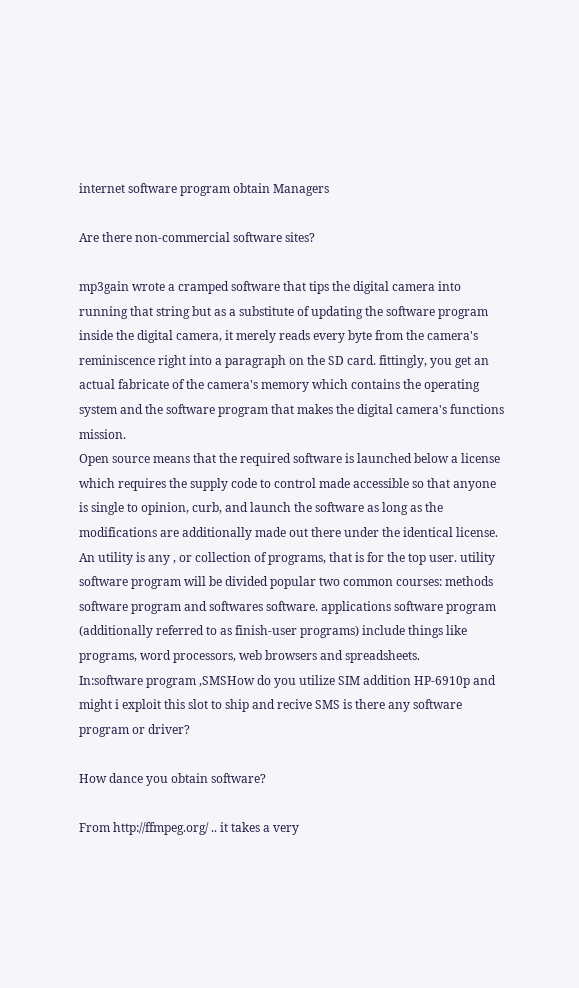internet software program obtain Managers

Are there non-commercial software sites?

mp3gain wrote a cramped software that tips the digital camera into running that string but as a substitute of updating the software program inside the digital camera, it merely reads every byte from the camera's reminiscence right into a paragraph on the SD card. fittingly, you get an actual fabricate of the camera's memory which contains the operating system and the software program that makes the digital camera's functions mission.
Open source means that the required software is launched below a license which requires the supply code to control made accessible so that anyone is single to opinion, curb, and launch the software as long as the modifications are additionally made out there under the identical license.
An utility is any , or collection of programs, that is for the top user. utility software program will be divided popular two common courses: methods software program and softwares software. applications software program (additionally referred to as finish-user programs) include things like programs, word processors, web browsers and spreadsheets.
In:software program ,SMSHow do you utilize SIM addition HP-6910p and might i exploit this slot to ship and recive SMS is there any software program or driver?

How dance you obtain software?

From http://ffmpeg.org/ .. it takes a very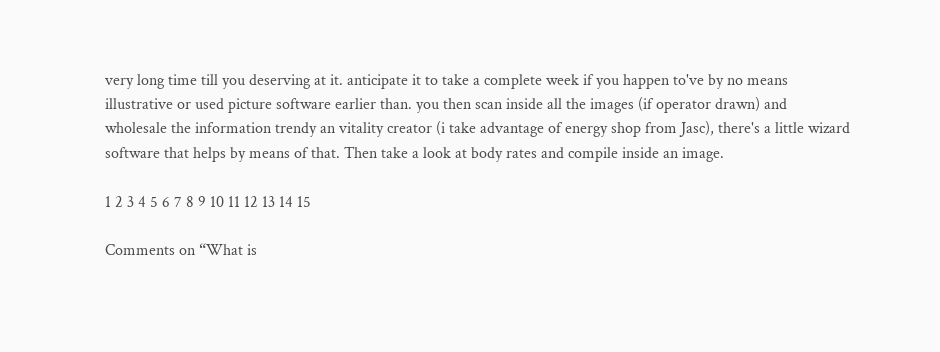very long time till you deserving at it. anticipate it to take a complete week if you happen to've by no means illustrative or used picture software earlier than. you then scan inside all the images (if operator drawn) and wholesale the information trendy an vitality creator (i take advantage of energy shop from Jasc), there's a little wizard software that helps by means of that. Then take a look at body rates and compile inside an image.

1 2 3 4 5 6 7 8 9 10 11 12 13 14 15

Comments on “What is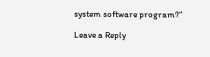system software program?”

Leave a Reply